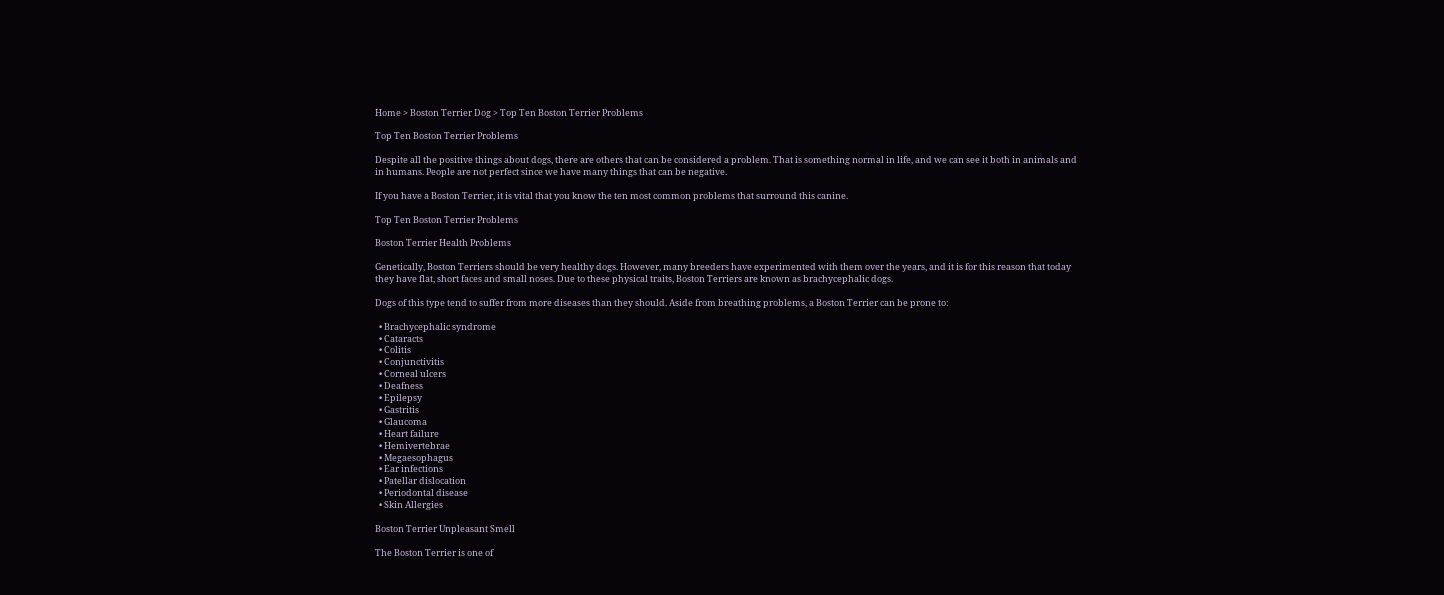Home > Boston Terrier Dog > Top Ten Boston Terrier Problems

Top Ten Boston Terrier Problems

Despite all the positive things about dogs, there are others that can be considered a problem. That is something normal in life, and we can see it both in animals and in humans. People are not perfect since we have many things that can be negative.

If you have a Boston Terrier, it is vital that you know the ten most common problems that surround this canine.

Top Ten Boston Terrier Problems

Boston Terrier Health Problems

Genetically, Boston Terriers should be very healthy dogs. However, many breeders have experimented with them over the years, and it is for this reason that today they have flat, short faces and small noses. Due to these physical traits, Boston Terriers are known as brachycephalic dogs.

Dogs of this type tend to suffer from more diseases than they should. Aside from breathing problems, a Boston Terrier can be prone to:

  • Brachycephalic syndrome
  • Cataracts
  • Colitis
  • Conjunctivitis
  • Corneal ulcers
  • Deafness
  • Epilepsy
  • Gastritis
  • Glaucoma
  • Heart failure
  • Hemivertebrae
  • Megaesophagus
  • Ear infections
  • Patellar dislocation
  • Periodontal disease
  • Skin Allergies

Boston Terrier Unpleasant Smell

The Boston Terrier is one of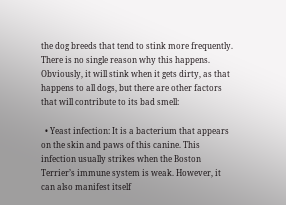the dog breeds that tend to stink more frequently. There is no single reason why this happens. Obviously, it will stink when it gets dirty, as that happens to all dogs, but there are other factors that will contribute to its bad smell:

  • Yeast infection: It is a bacterium that appears on the skin and paws of this canine. This infection usually strikes when the Boston Terrier’s immune system is weak. However, it can also manifest itself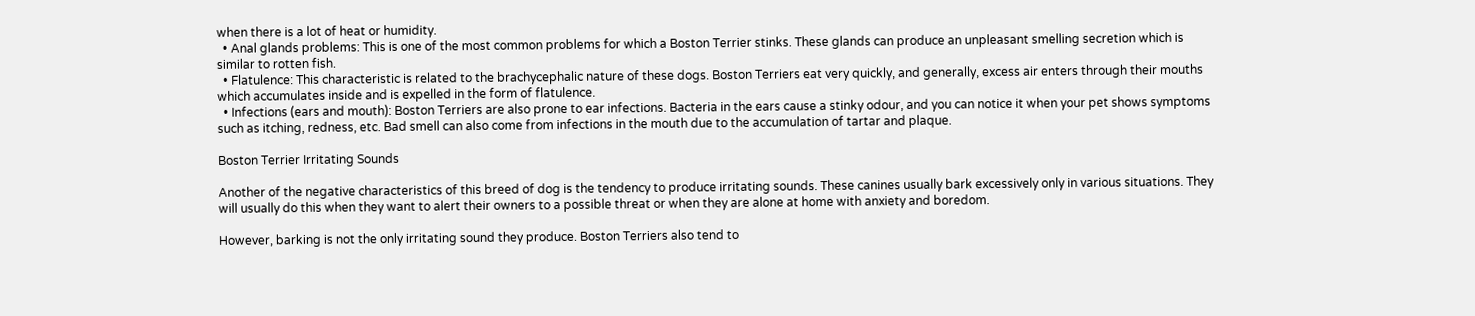when there is a lot of heat or humidity.
  • Anal glands problems: This is one of the most common problems for which a Boston Terrier stinks. These glands can produce an unpleasant smelling secretion which is similar to rotten fish.
  • Flatulence: This characteristic is related to the brachycephalic nature of these dogs. Boston Terriers eat very quickly, and generally, excess air enters through their mouths which accumulates inside and is expelled in the form of flatulence.
  • Infections (ears and mouth): Boston Terriers are also prone to ear infections. Bacteria in the ears cause a stinky odour, and you can notice it when your pet shows symptoms such as itching, redness, etc. Bad smell can also come from infections in the mouth due to the accumulation of tartar and plaque.

Boston Terrier Irritating Sounds

Another of the negative characteristics of this breed of dog is the tendency to produce irritating sounds. These canines usually bark excessively only in various situations. They will usually do this when they want to alert their owners to a possible threat or when they are alone at home with anxiety and boredom.

However, barking is not the only irritating sound they produce. Boston Terriers also tend to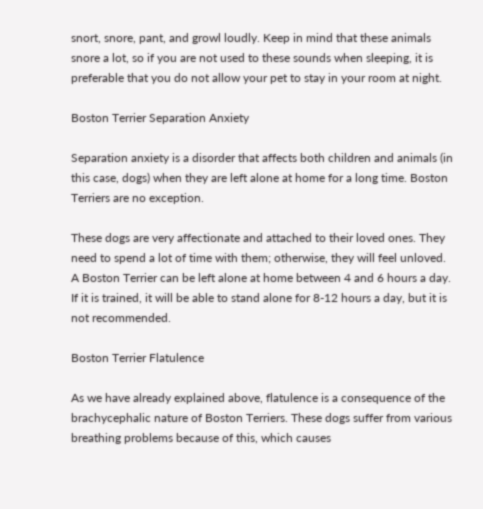snort, snore, pant, and growl loudly. Keep in mind that these animals snore a lot, so if you are not used to these sounds when sleeping, it is preferable that you do not allow your pet to stay in your room at night.

Boston Terrier Separation Anxiety

Separation anxiety is a disorder that affects both children and animals (in this case, dogs) when they are left alone at home for a long time. Boston Terriers are no exception.

These dogs are very affectionate and attached to their loved ones. They need to spend a lot of time with them; otherwise, they will feel unloved. A Boston Terrier can be left alone at home between 4 and 6 hours a day. If it is trained, it will be able to stand alone for 8-12 hours a day, but it is not recommended.

Boston Terrier Flatulence

As we have already explained above, flatulence is a consequence of the brachycephalic nature of Boston Terriers. These dogs suffer from various breathing problems because of this, which causes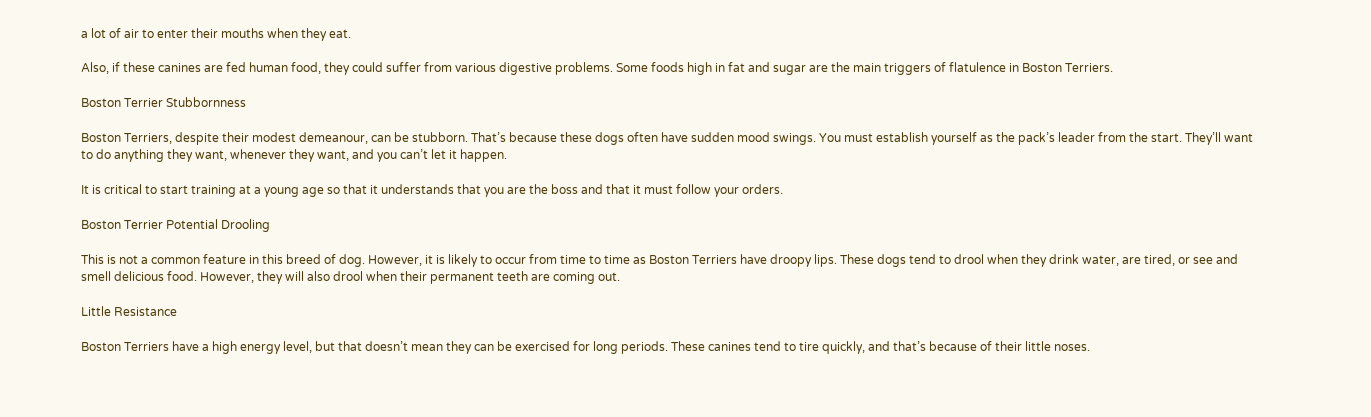a lot of air to enter their mouths when they eat.

Also, if these canines are fed human food, they could suffer from various digestive problems. Some foods high in fat and sugar are the main triggers of flatulence in Boston Terriers.

Boston Terrier Stubbornness

Boston Terriers, despite their modest demeanour, can be stubborn. That’s because these dogs often have sudden mood swings. You must establish yourself as the pack’s leader from the start. They’ll want to do anything they want, whenever they want, and you can’t let it happen.

It is critical to start training at a young age so that it understands that you are the boss and that it must follow your orders.

Boston Terrier Potential Drooling

This is not a common feature in this breed of dog. However, it is likely to occur from time to time as Boston Terriers have droopy lips. These dogs tend to drool when they drink water, are tired, or see and smell delicious food. However, they will also drool when their permanent teeth are coming out.

Little Resistance

Boston Terriers have a high energy level, but that doesn’t mean they can be exercised for long periods. These canines tend to tire quickly, and that’s because of their little noses.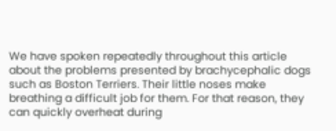We have spoken repeatedly throughout this article about the problems presented by brachycephalic dogs such as Boston Terriers. Their little noses make breathing a difficult job for them. For that reason, they can quickly overheat during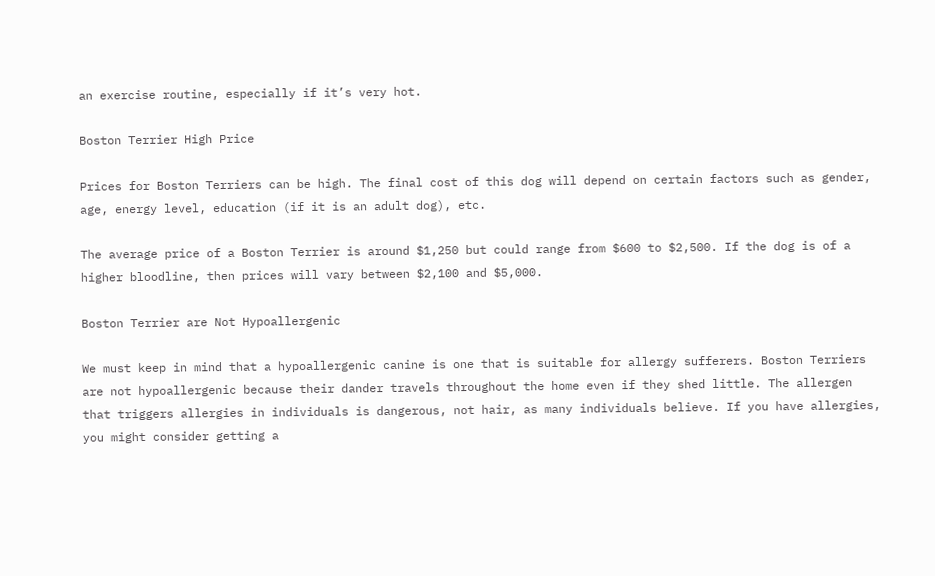an exercise routine, especially if it’s very hot.

Boston Terrier High Price

Prices for Boston Terriers can be high. The final cost of this dog will depend on certain factors such as gender, age, energy level, education (if it is an adult dog), etc.

The average price of a Boston Terrier is around $1,250 but could range from $600 to $2,500. If the dog is of a higher bloodline, then prices will vary between $2,100 and $5,000.

Boston Terrier are Not Hypoallergenic

We must keep in mind that a hypoallergenic canine is one that is suitable for allergy sufferers. Boston Terriers are not hypoallergenic because their dander travels throughout the home even if they shed little. The allergen that triggers allergies in individuals is dangerous, not hair, as many individuals believe. If you have allergies, you might consider getting a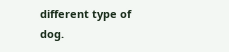different type of dog.